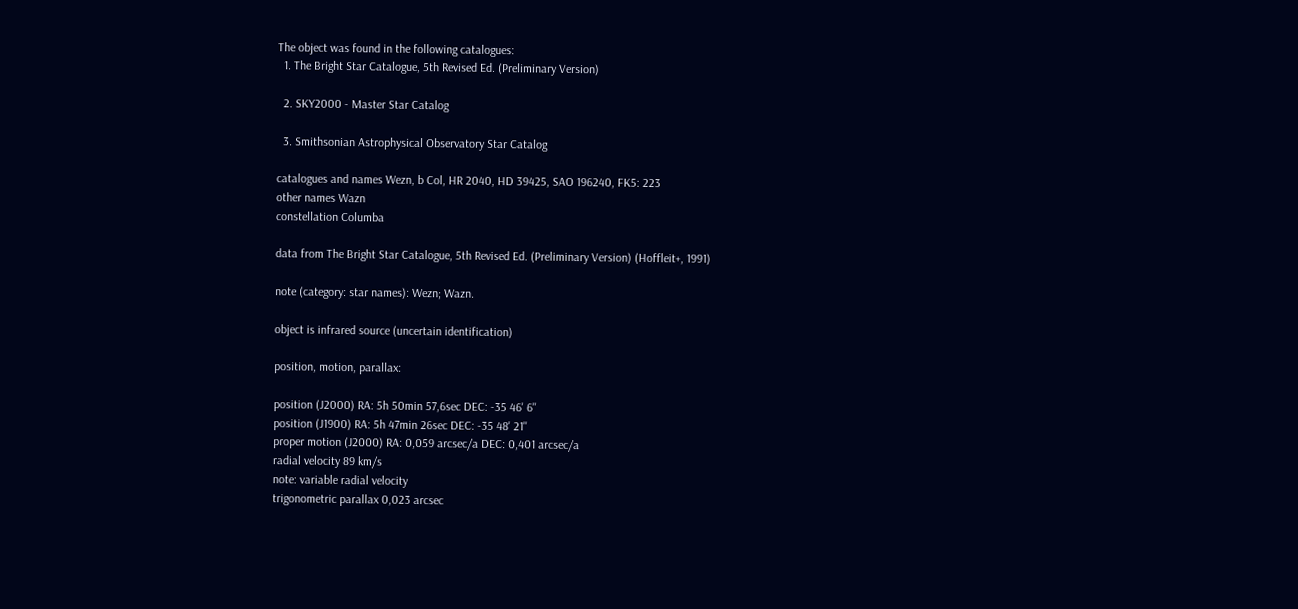The object was found in the following catalogues:
  1. The Bright Star Catalogue, 5th Revised Ed. (Preliminary Version)

  2. SKY2000 - Master Star Catalog

  3. Smithsonian Astrophysical Observatory Star Catalog

catalogues and names Wezn, b Col, HR 2040, HD 39425, SAO 196240, FK5: 223
other names Wazn
constellation Columba

data from The Bright Star Catalogue, 5th Revised Ed. (Preliminary Version) (Hoffleit+, 1991)

note (category: star names): Wezn; Wazn.

object is infrared source (uncertain identification)

position, motion, parallax:

position (J2000) RA: 5h 50min 57,6sec DEC: -35 46' 6''
position (J1900) RA: 5h 47min 26sec DEC: -35 48' 21''
proper motion (J2000) RA: 0,059 arcsec/a DEC: 0,401 arcsec/a
radial velocity 89 km/s
note: variable radial velocity
trigonometric parallax 0,023 arcsec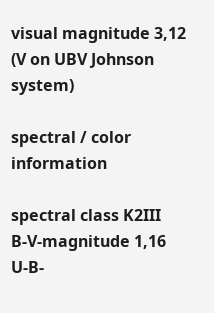visual magnitude 3,12
(V on UBV Johnson system)

spectral / color information

spectral class K2III
B-V-magnitude 1,16
U-B-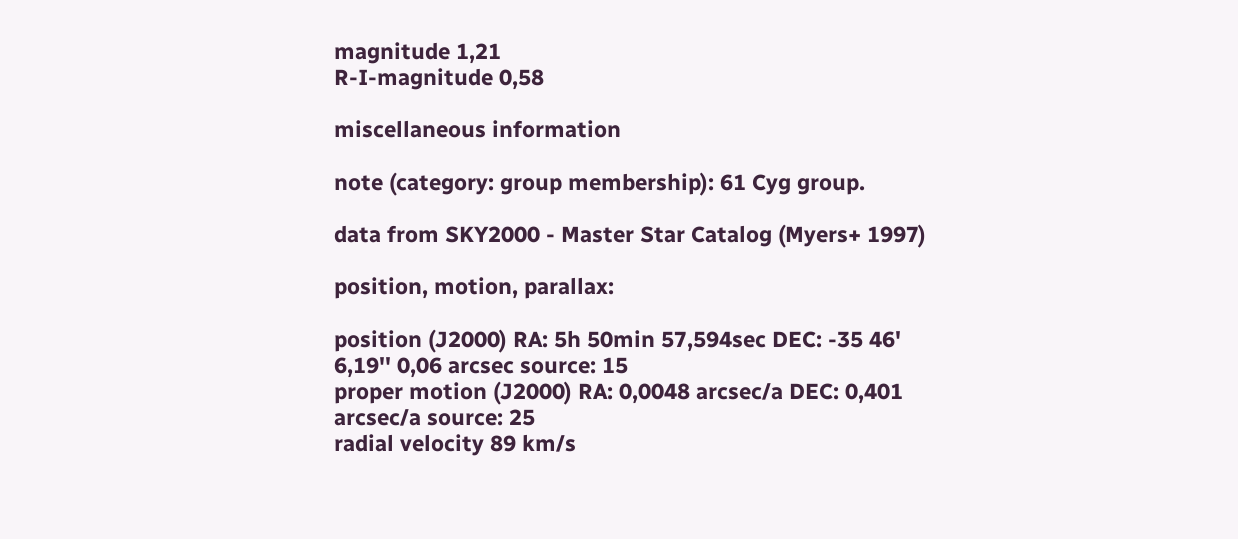magnitude 1,21
R-I-magnitude 0,58

miscellaneous information

note (category: group membership): 61 Cyg group.

data from SKY2000 - Master Star Catalog (Myers+ 1997)

position, motion, parallax:

position (J2000) RA: 5h 50min 57,594sec DEC: -35 46' 6,19'' 0,06 arcsec source: 15
proper motion (J2000) RA: 0,0048 arcsec/a DEC: 0,401 arcsec/a source: 25
radial velocity 89 km/s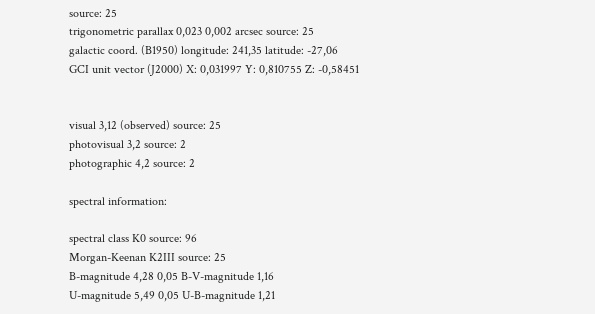source: 25
trigonometric parallax 0,023 0,002 arcsec source: 25
galactic coord. (B1950) longitude: 241,35 latitude: -27,06
GCI unit vector (J2000) X: 0,031997 Y: 0,810755 Z: -0,58451


visual 3,12 (observed) source: 25
photovisual 3,2 source: 2
photographic 4,2 source: 2

spectral information:

spectral class K0 source: 96
Morgan-Keenan K2III source: 25
B-magnitude 4,28 0,05 B-V-magnitude 1,16
U-magnitude 5,49 0,05 U-B-magnitude 1,21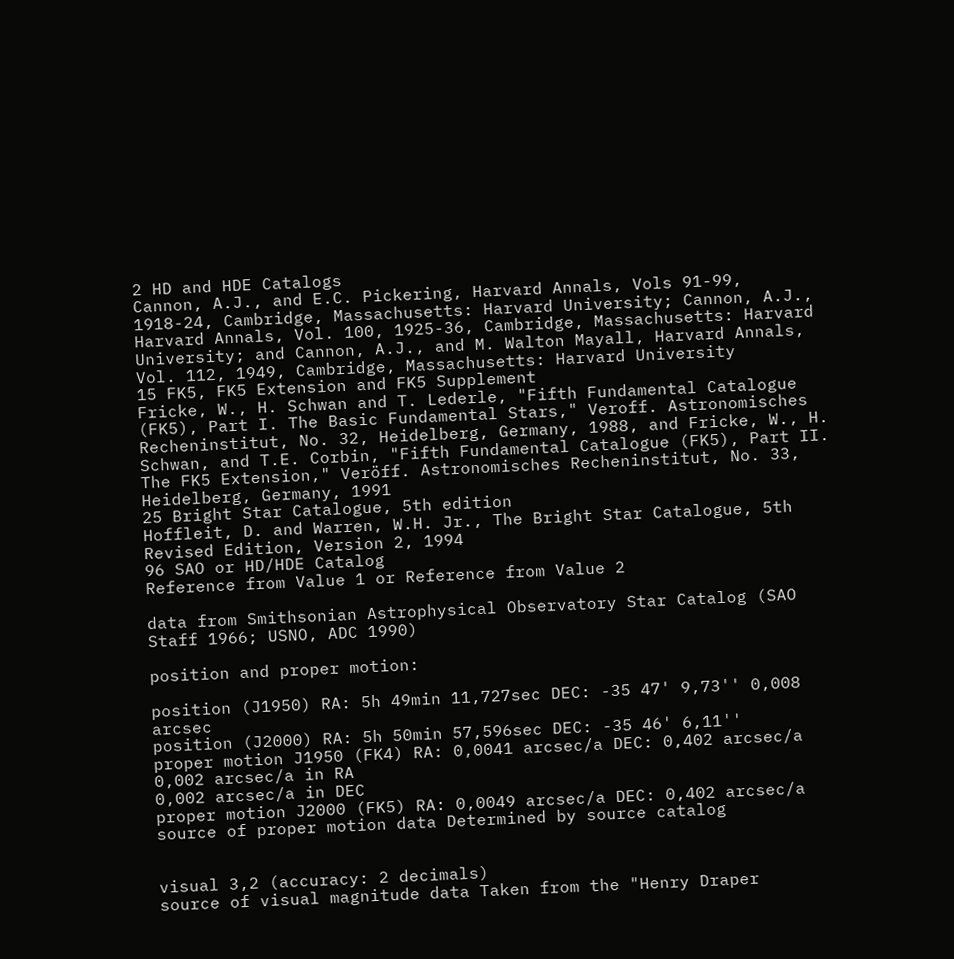2 HD and HDE Catalogs
Cannon, A.J., and E.C. Pickering, Harvard Annals, Vols 91-99, 1918-24, Cambridge, Massachusetts: Harvard University; Cannon, A.J., Harvard Annals, Vol. 100, 1925-36, Cambridge, Massachusetts: Harvard University; and Cannon, A.J., and M. Walton Mayall, Harvard Annals, Vol. 112, 1949, Cambridge, Massachusetts: Harvard University
15 FK5, FK5 Extension and FK5 Supplement
Fricke, W., H. Schwan and T. Lederle, "Fifth Fundamental Catalogue (FK5), Part I. The Basic Fundamental Stars," Veroff. Astronomisches Recheninstitut, No. 32, Heidelberg, Germany, 1988, and Fricke, W., H. Schwan, and T.E. Corbin, "Fifth Fundamental Catalogue (FK5), Part II. The FK5 Extension," Veröff. Astronomisches Recheninstitut, No. 33, Heidelberg, Germany, 1991
25 Bright Star Catalogue, 5th edition
Hoffleit, D. and Warren, W.H. Jr., The Bright Star Catalogue, 5th Revised Edition, Version 2, 1994
96 SAO or HD/HDE Catalog
Reference from Value 1 or Reference from Value 2

data from Smithsonian Astrophysical Observatory Star Catalog (SAO Staff 1966; USNO, ADC 1990)

position and proper motion:

position (J1950) RA: 5h 49min 11,727sec DEC: -35 47' 9,73'' 0,008 arcsec
position (J2000) RA: 5h 50min 57,596sec DEC: -35 46' 6,11''
proper motion J1950 (FK4) RA: 0,0041 arcsec/a DEC: 0,402 arcsec/a 0,002 arcsec/a in RA
0,002 arcsec/a in DEC
proper motion J2000 (FK5) RA: 0,0049 arcsec/a DEC: 0,402 arcsec/a
source of proper motion data Determined by source catalog


visual 3,2 (accuracy: 2 decimals)
source of visual magnitude data Taken from the "Henry Draper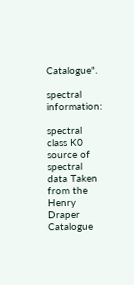Catalogue".

spectral information:

spectral class K0
source of spectral data Taken from the Henry Draper Catalogue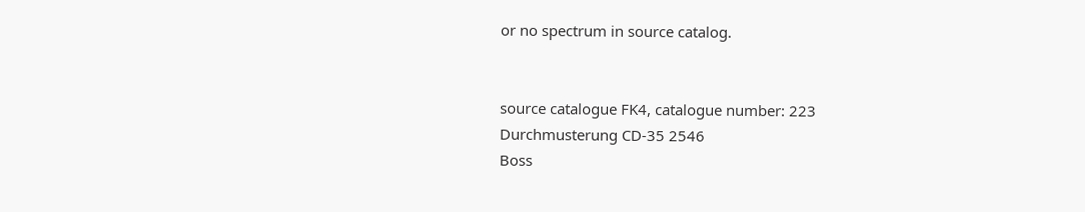or no spectrum in source catalog.


source catalogue FK4, catalogue number: 223
Durchmusterung CD-35 2546
Boss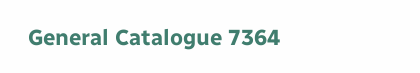General Catalogue 7364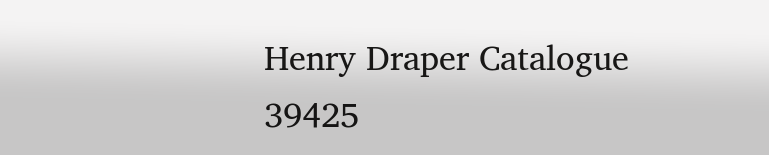Henry Draper Catalogue 39425